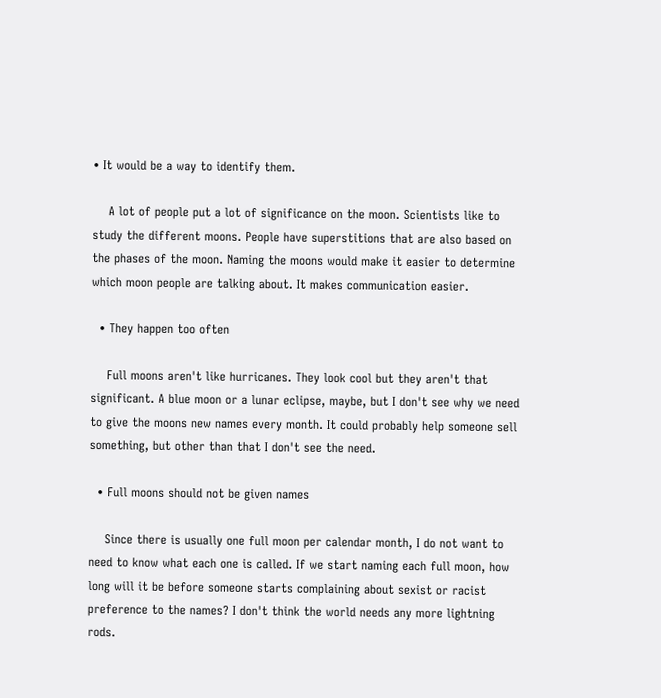• It would be a way to identify them.

    A lot of people put a lot of significance on the moon. Scientists like to study the different moons. People have superstitions that are also based on the phases of the moon. Naming the moons would make it easier to determine which moon people are talking about. It makes communication easier.

  • They happen too often

    Full moons aren't like hurricanes. They look cool but they aren't that significant. A blue moon or a lunar eclipse, maybe, but I don't see why we need to give the moons new names every month. It could probably help someone sell something, but other than that I don't see the need.

  • Full moons should not be given names

    Since there is usually one full moon per calendar month, I do not want to need to know what each one is called. If we start naming each full moon, how long will it be before someone starts complaining about sexist or racist preference to the names? I don't think the world needs any more lightning rods.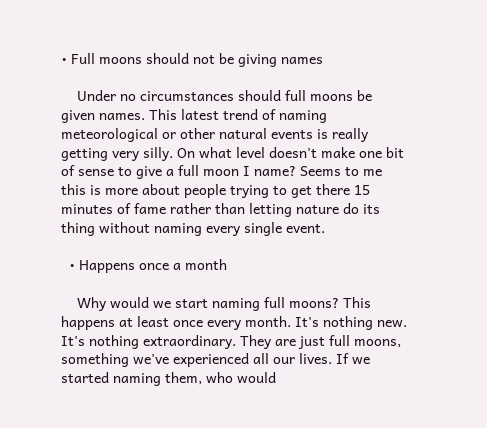• Full moons should not be giving names

    Under no circumstances should full moons be given names. This latest trend of naming meteorological or other natural events is really getting very silly. On what level doesn't make one bit of sense to give a full moon I name? Seems to me this is more about people trying to get there 15 minutes of fame rather than letting nature do its thing without naming every single event.

  • Happens once a month

    Why would we start naming full moons? This happens at least once every month. It's nothing new. It's nothing extraordinary. They are just full moons, something we've experienced all our lives. If we started naming them, who would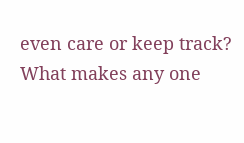even care or keep track? What makes any one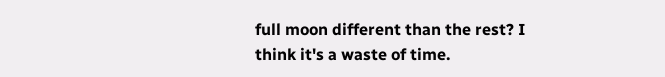full moon different than the rest? I think it's a waste of time.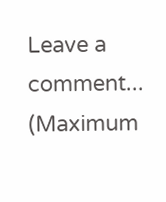Leave a comment...
(Maximum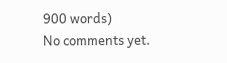900 words)
No comments yet.